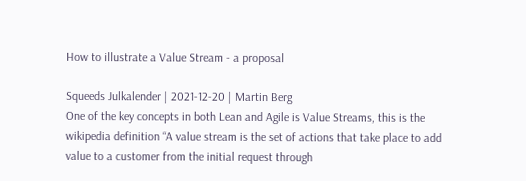How to illustrate a Value Stream - a proposal

Squeeds Julkalender | 2021-12-20 | Martin Berg
One of the key concepts in both Lean and Agile is Value Streams, this is the wikipedia definition “A value stream is the set of actions that take place to add value to a customer from the initial request through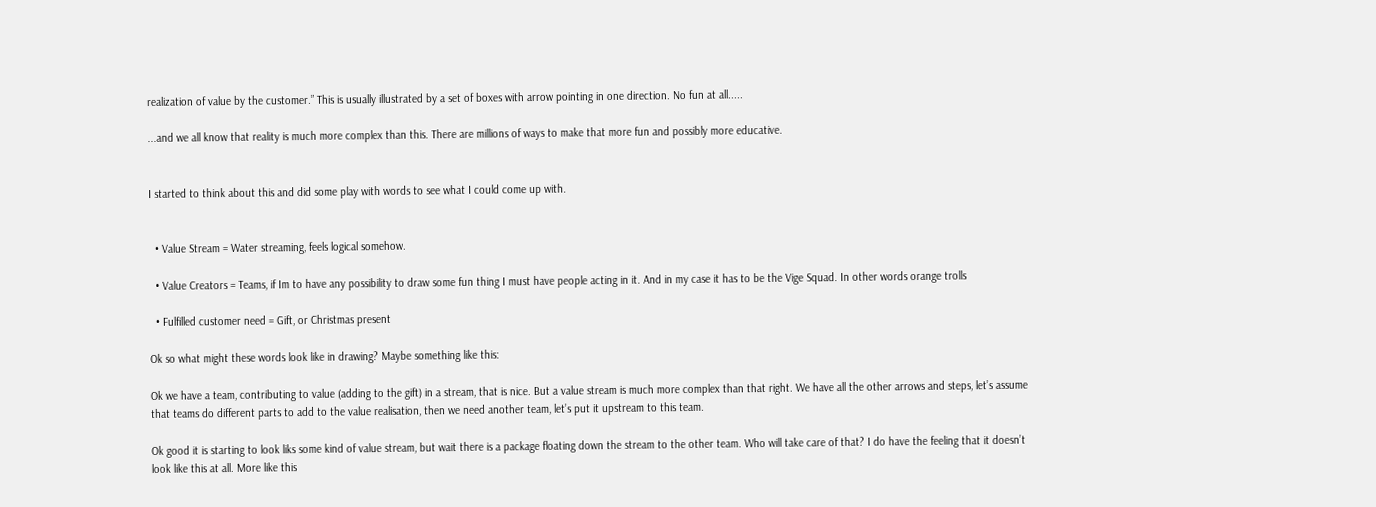realization of value by the customer.” This is usually illustrated by a set of boxes with arrow pointing in one direction. No fun at all.....

...and we all know that reality is much more complex than this. There are millions of ways to make that more fun and possibly more educative.


I started to think about this and did some play with words to see what I could come up with.


  • Value Stream = Water streaming, feels logical somehow.

  • Value Creators = Teams, if Im to have any possibility to draw some fun thing I must have people acting in it. And in my case it has to be the Vige Squad. In other words orange trolls

  • Fulfilled customer need = Gift, or Christmas present

Ok so what might these words look like in drawing? Maybe something like this:

Ok we have a team, contributing to value (adding to the gift) in a stream, that is nice. But a value stream is much more complex than that right. We have all the other arrows and steps, let’s assume that teams do different parts to add to the value realisation, then we need another team, let’s put it upstream to this team.

Ok good it is starting to look liks some kind of value stream, but wait there is a package floating down the stream to the other team. Who will take care of that? I do have the feeling that it doesn’t look like this at all. More like this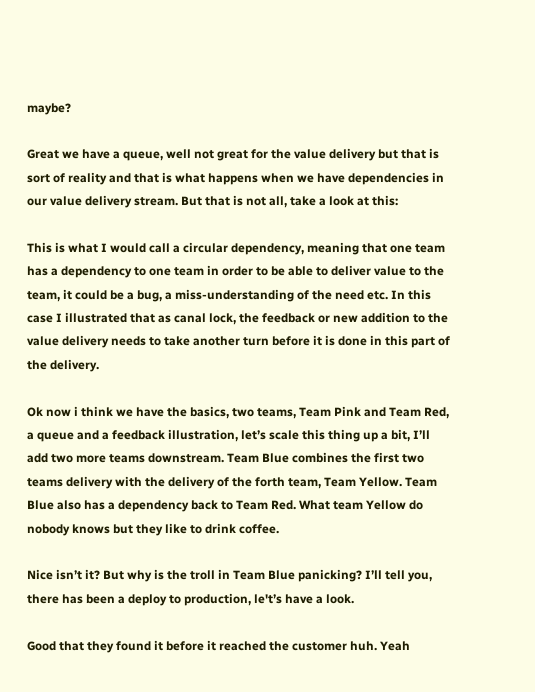maybe?

Great we have a queue, well not great for the value delivery but that is sort of reality and that is what happens when we have dependencies in our value delivery stream. But that is not all, take a look at this:

This is what I would call a circular dependency, meaning that one team has a dependency to one team in order to be able to deliver value to the team, it could be a bug, a miss-understanding of the need etc. In this case I illustrated that as canal lock, the feedback or new addition to the value delivery needs to take another turn before it is done in this part of the delivery.

Ok now i think we have the basics, two teams, Team Pink and Team Red, a queue and a feedback illustration, let’s scale this thing up a bit, I’ll add two more teams downstream. Team Blue combines the first two teams delivery with the delivery of the forth team, Team Yellow. Team Blue also has a dependency back to Team Red. What team Yellow do nobody knows but they like to drink coffee.

Nice isn’t it? But why is the troll in Team Blue panicking? I’ll tell you, there has been a deploy to production, le't’s have a look.

Good that they found it before it reached the customer huh. Yeah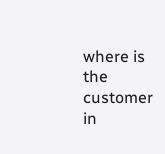where is the customer in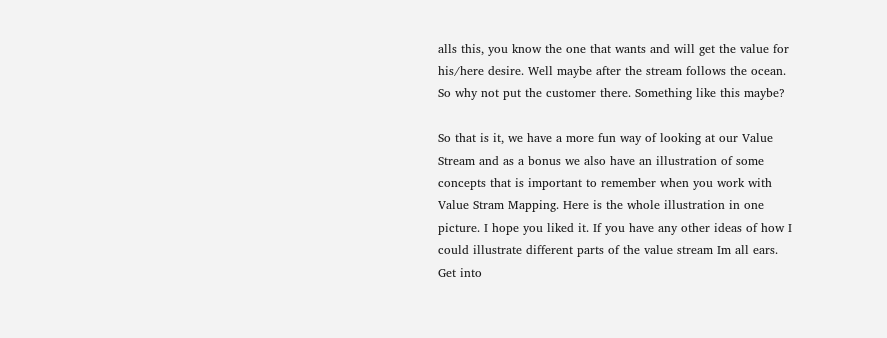alls this, you know the one that wants and will get the value for his/here desire. Well maybe after the stream follows the ocean. So why not put the customer there. Something like this maybe?

So that is it, we have a more fun way of looking at our Value Stream and as a bonus we also have an illustration of some concepts that is important to remember when you work with Value Stram Mapping. Here is the whole illustration in one picture. I hope you liked it. If you have any other ideas of how I could illustrate different parts of the value stream Im all ears. Get into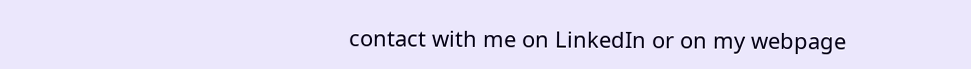contact with me on LinkedIn or on my webpage